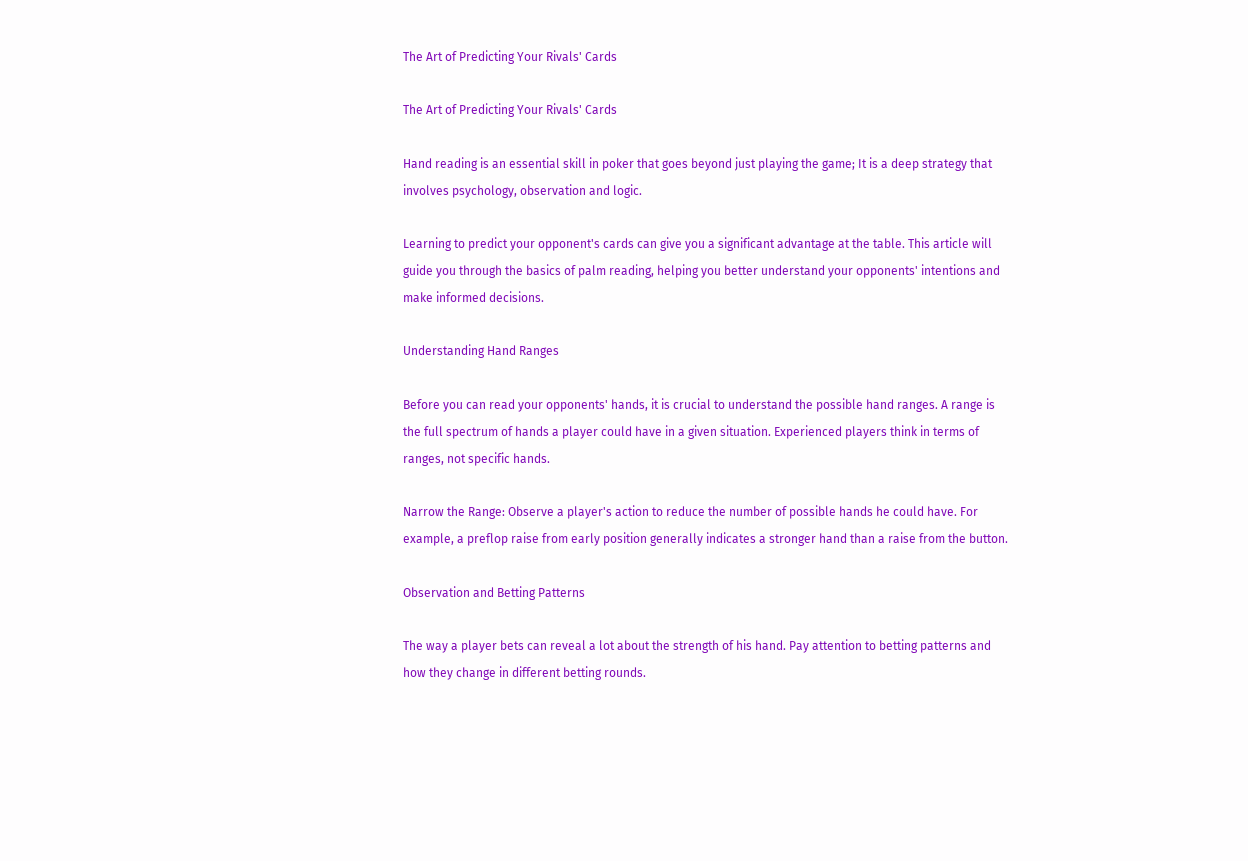The Art of Predicting Your Rivals' Cards

The Art of Predicting Your Rivals' Cards

Hand reading is an essential skill in poker that goes beyond just playing the game; It is a deep strategy that involves psychology, observation and logic.

Learning to predict your opponent's cards can give you a significant advantage at the table. This article will guide you through the basics of palm reading, helping you better understand your opponents' intentions and make informed decisions.

Understanding Hand Ranges

Before you can read your opponents' hands, it is crucial to understand the possible hand ranges. A range is the full spectrum of hands a player could have in a given situation. Experienced players think in terms of ranges, not specific hands.

Narrow the Range: Observe a player's action to reduce the number of possible hands he could have. For example, a preflop raise from early position generally indicates a stronger hand than a raise from the button.

Observation and Betting Patterns

The way a player bets can reveal a lot about the strength of his hand. Pay attention to betting patterns and how they change in different betting rounds.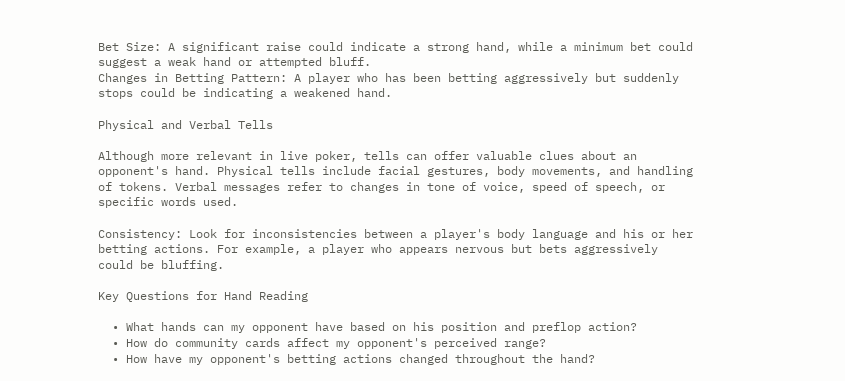Bet Size: A significant raise could indicate a strong hand, while a minimum bet could suggest a weak hand or attempted bluff.
Changes in Betting Pattern: A player who has been betting aggressively but suddenly stops could be indicating a weakened hand.

Physical and Verbal Tells

Although more relevant in live poker, tells can offer valuable clues about an opponent's hand. Physical tells include facial gestures, body movements, and handling of tokens. Verbal messages refer to changes in tone of voice, speed of speech, or specific words used.

Consistency: Look for inconsistencies between a player's body language and his or her betting actions. For example, a player who appears nervous but bets aggressively could be bluffing.

Key Questions for Hand Reading

  • What hands can my opponent have based on his position and preflop action?
  • How do community cards affect my opponent's perceived range?
  • How have my opponent's betting actions changed throughout the hand?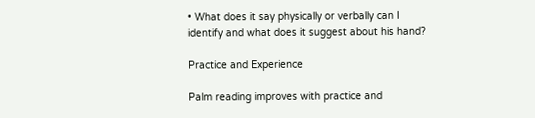• What does it say physically or verbally can I identify and what does it suggest about his hand?

Practice and Experience

Palm reading improves with practice and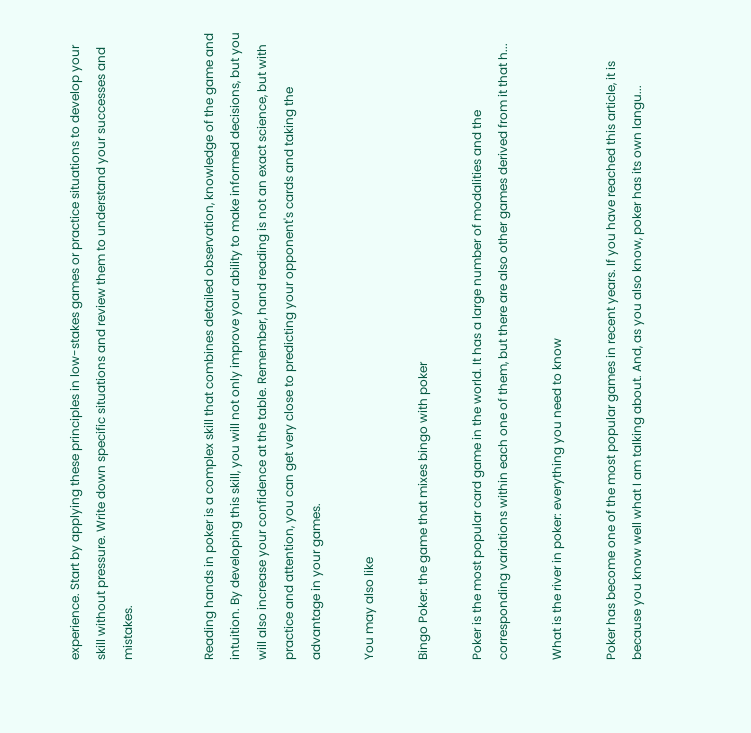experience. Start by applying these principles in low-stakes games or practice situations to develop your skill without pressure. Write down specific situations and review them to understand your successes and mistakes.


Reading hands in poker is a complex skill that combines detailed observation, knowledge of the game and intuition. By developing this skill, you will not only improve your ability to make informed decisions, but you will also increase your confidence at the table. Remember, hand reading is not an exact science, but with practice and attention, you can get very close to predicting your opponent's cards and taking the advantage in your games.

You may also like

Bingo Poker: the game that mixes bingo with poker

Poker is the most popular card game in the world. It has a large number of modalities and the corresponding variations within each one of them, but there are also other games derived from it that h...

What is the river in poker: everything you need to know

Poker has become one of the most popular games in recent years. If you have reached this article, it is because you know well what I am talking about. And, as you also know, poker has its own langu...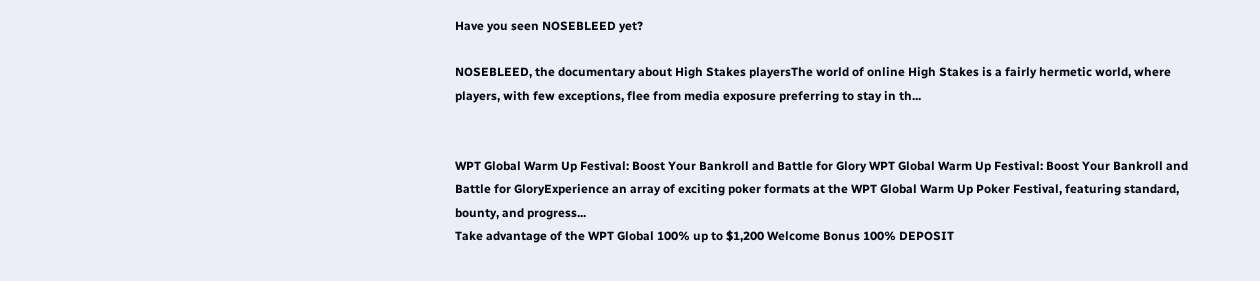Have you seen NOSEBLEED yet?

NOSEBLEED, the documentary about High Stakes playersThe world of online High Stakes is a fairly hermetic world, where players, with few exceptions, flee from media exposure preferring to stay in th...


WPT Global Warm Up Festival: Boost Your Bankroll and Battle for Glory WPT Global Warm Up Festival: Boost Your Bankroll and Battle for GloryExperience an array of exciting poker formats at the WPT Global Warm Up Poker Festival, featuring standard, bounty, and progress...
Take advantage of the WPT Global 100% up to $1,200 Welcome Bonus 100% DEPOSIT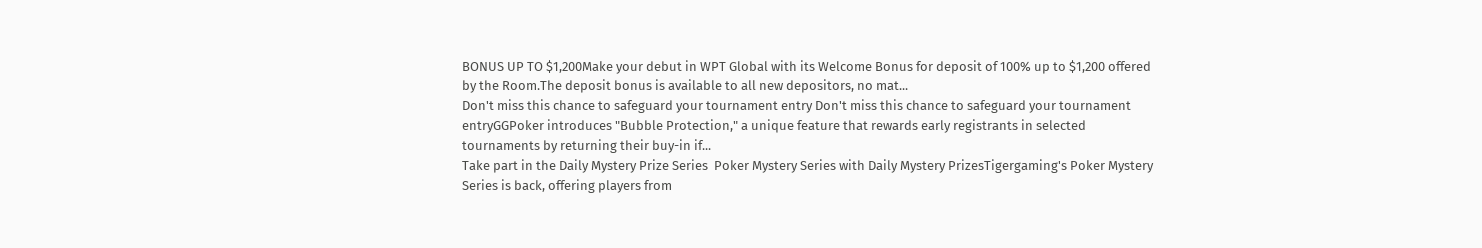BONUS UP TO $1,200Make your debut in WPT Global with its Welcome Bonus for deposit of 100% up to $1,200 offered by the Room.The deposit bonus is available to all new depositors, no mat...
Don't miss this chance to safeguard your tournament entry Don't miss this chance to safeguard your tournament entryGGPoker introduces "Bubble Protection," a unique feature that rewards early registrants in selected tournaments by returning their buy-in if...
Take part in the Daily Mystery Prize Series  Poker Mystery Series with Daily Mystery PrizesTigergaming's Poker Mystery Series is back, offering players from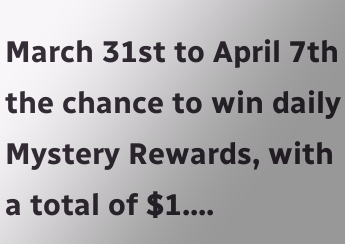March 31st to April 7th the chance to win daily Mystery Rewards, with a total of $1....